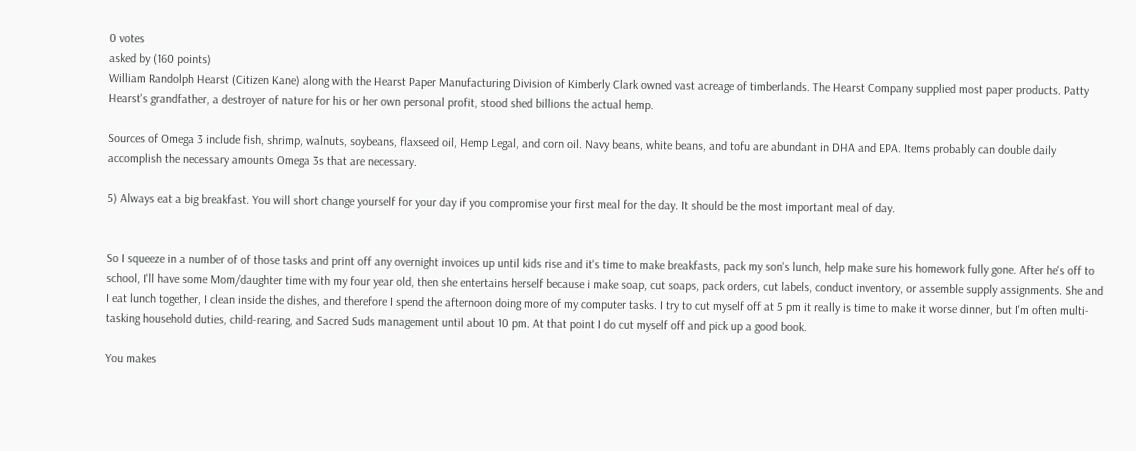0 votes
asked by (160 points)
William Randolph Hearst (Citizen Kane) along with the Hearst Paper Manufacturing Division of Kimberly Clark owned vast acreage of timberlands. The Hearst Company supplied most paper products. Patty Hearst's grandfather, a destroyer of nature for his or her own personal profit, stood shed billions the actual hemp.

Sources of Omega 3 include fish, shrimp, walnuts, soybeans, flaxseed oil, Hemp Legal, and corn oil. Navy beans, white beans, and tofu are abundant in DHA and EPA. Items probably can double daily accomplish the necessary amounts Omega 3s that are necessary.

5) Always eat a big breakfast. You will short change yourself for your day if you compromise your first meal for the day. It should be the most important meal of day.


So I squeeze in a number of of those tasks and print off any overnight invoices up until kids rise and it's time to make breakfasts, pack my son's lunch, help make sure his homework fully gone. After he's off to school, I'll have some Mom/daughter time with my four year old, then she entertains herself because i make soap, cut soaps, pack orders, cut labels, conduct inventory, or assemble supply assignments. She and I eat lunch together, I clean inside the dishes, and therefore I spend the afternoon doing more of my computer tasks. I try to cut myself off at 5 pm it really is time to make it worse dinner, but I'm often multi-tasking household duties, child-rearing, and Sacred Suds management until about 10 pm. At that point I do cut myself off and pick up a good book.

You makes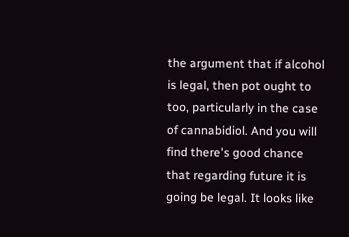the argument that if alcohol is legal, then pot ought to too, particularly in the case of cannabidiol. And you will find there's good chance that regarding future it is going be legal. It looks like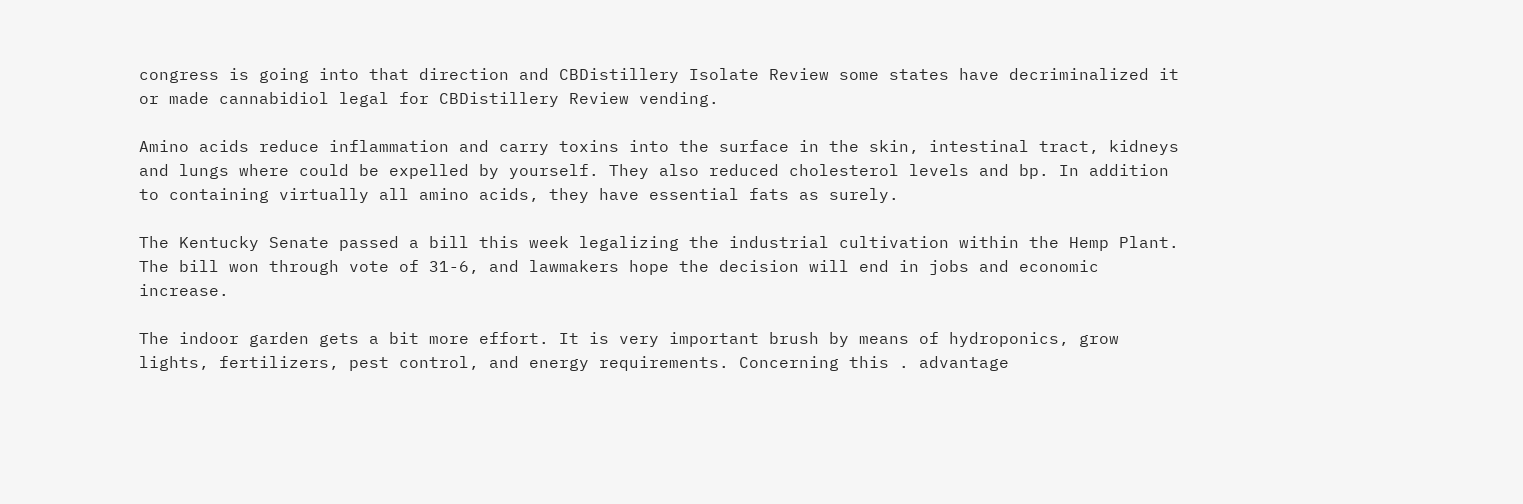congress is going into that direction and CBDistillery Isolate Review some states have decriminalized it or made cannabidiol legal for CBDistillery Review vending.

Amino acids reduce inflammation and carry toxins into the surface in the skin, intestinal tract, kidneys and lungs where could be expelled by yourself. They also reduced cholesterol levels and bp. In addition to containing virtually all amino acids, they have essential fats as surely.

The Kentucky Senate passed a bill this week legalizing the industrial cultivation within the Hemp Plant. The bill won through vote of 31-6, and lawmakers hope the decision will end in jobs and economic increase.

The indoor garden gets a bit more effort. It is very important brush by means of hydroponics, grow lights, fertilizers, pest control, and energy requirements. Concerning this . advantage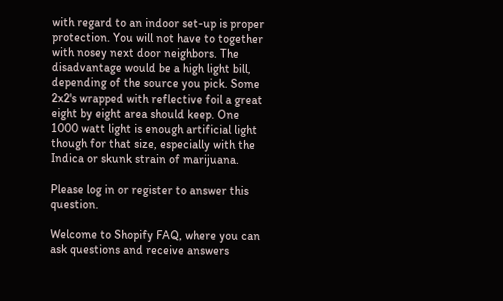with regard to an indoor set-up is proper protection. You will not have to together with nosey next door neighbors. The disadvantage would be a high light bill, depending of the source you pick. Some 2x2's wrapped with reflective foil a great eight by eight area should keep. One 1000 watt light is enough artificial light though for that size, especially with the Indica or skunk strain of marijuana.

Please log in or register to answer this question.

Welcome to Shopify FAQ, where you can ask questions and receive answers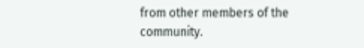from other members of the community.